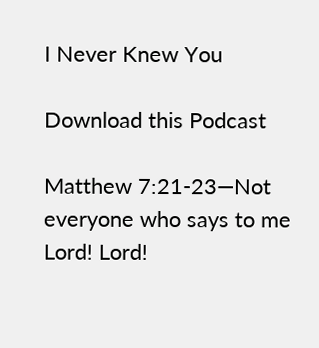I Never Knew You

Download this Podcast

Matthew 7:21-23—Not everyone who says to me Lord! Lord!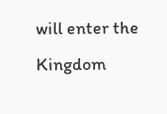will enter the Kingdom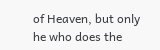of Heaven, but only he who does the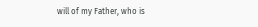will of my Father, who is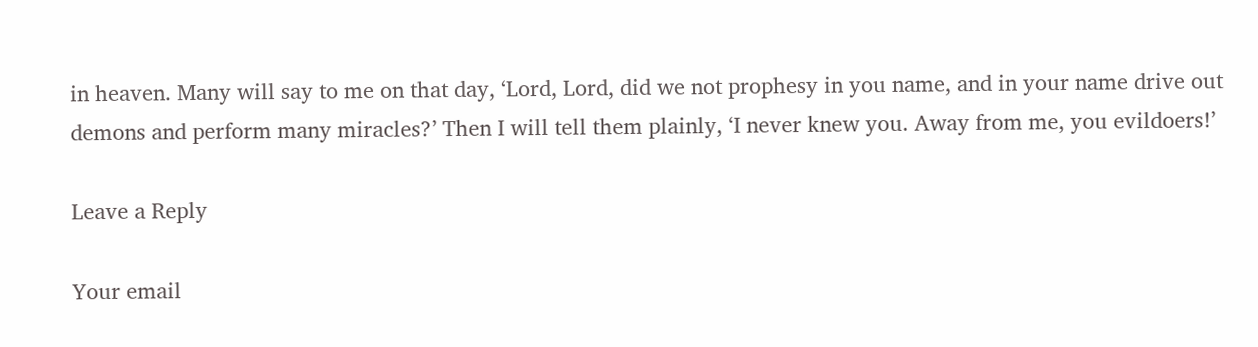in heaven. Many will say to me on that day, ‘Lord, Lord, did we not prophesy in you name, and in your name drive out demons and perform many miracles?’ Then I will tell them plainly, ‘I never knew you. Away from me, you evildoers!’

Leave a Reply

Your email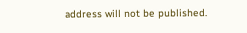address will not be published.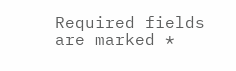Required fields are marked *